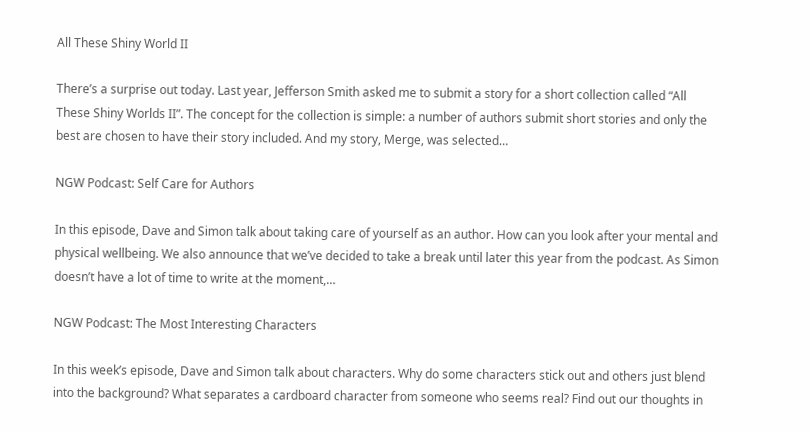All These Shiny World II

There’s a surprise out today. Last year, Jefferson Smith asked me to submit a story for a short collection called “All These Shiny Worlds II”. The concept for the collection is simple: a number of authors submit short stories and only the best are chosen to have their story included. And my story, Merge, was selected…

NGW Podcast: Self Care for Authors

In this episode, Dave and Simon talk about taking care of yourself as an author. How can you look after your mental and physical wellbeing. We also announce that we’ve decided to take a break until later this year from the podcast. As Simon doesn’t have a lot of time to write at the moment,…

NGW Podcast: The Most Interesting Characters

In this week’s episode, Dave and Simon talk about characters. Why do some characters stick out and others just blend into the background? What separates a cardboard character from someone who seems real? Find out our thoughts in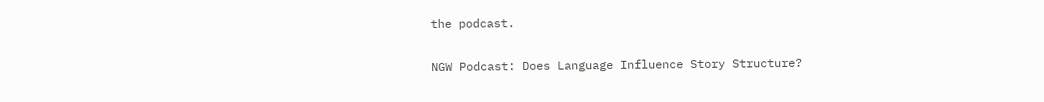the podcast.

NGW Podcast: Does Language Influence Story Structure?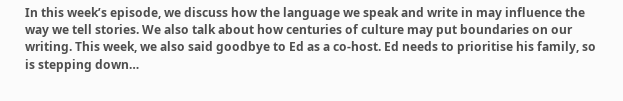In this week’s episode, we discuss how the language we speak and write in may influence the way we tell stories. We also talk about how centuries of culture may put boundaries on our writing. This week, we also said goodbye to Ed as a co-host. Ed needs to prioritise his family, so is stepping down…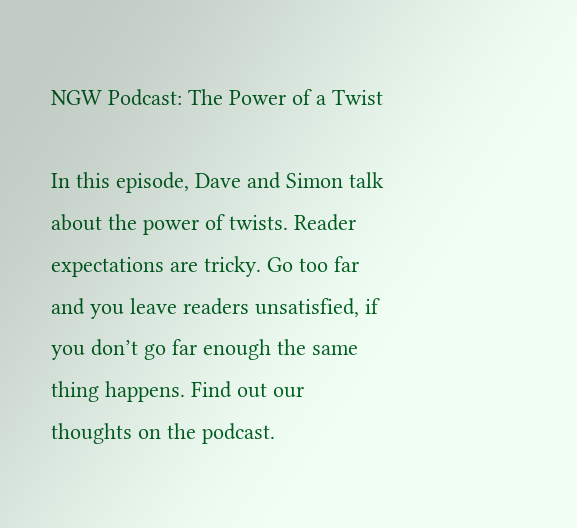NGW Podcast: The Power of a Twist

In this episode, Dave and Simon talk about the power of twists. Reader expectations are tricky. Go too far and you leave readers unsatisfied, if you don’t go far enough the same thing happens. Find out our thoughts on the podcast.